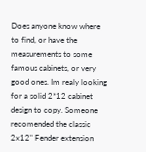Does anyone know where to find, or have the measurements to some famous cabinets, or very good ones. Im realy looking for a solid 2*12 cabinet design to copy. Someone recomended the classic 2x12" Fender extension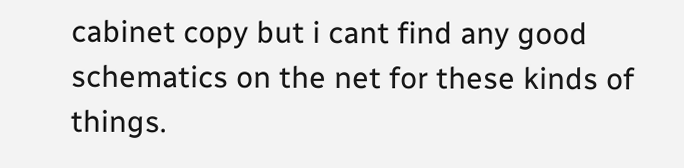cabinet copy but i cant find any good schematics on the net for these kinds of things.